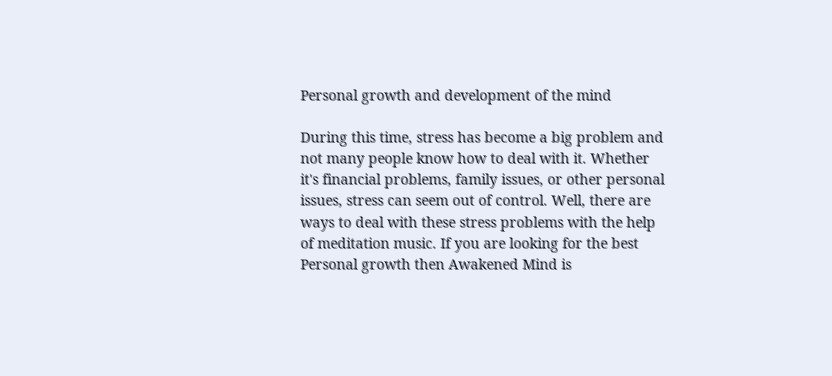Personal growth and development of the mind

During this time, stress has become a big problem and not many people know how to deal with it. Whether it's financial problems, family issues, or other personal issues, stress can seem out of control. Well, there are ways to deal with these stress problems with the help of meditation music. If you are looking for the best Personal growth then Awakened Mind is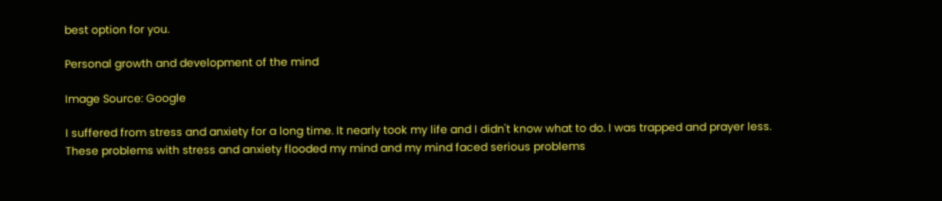best option for you.

Personal growth and development of the mind

Image Source: Google

I suffered from stress and anxiety for a long time. It nearly took my life and I didn't know what to do. I was trapped and prayer less. These problems with stress and anxiety flooded my mind and my mind faced serious problems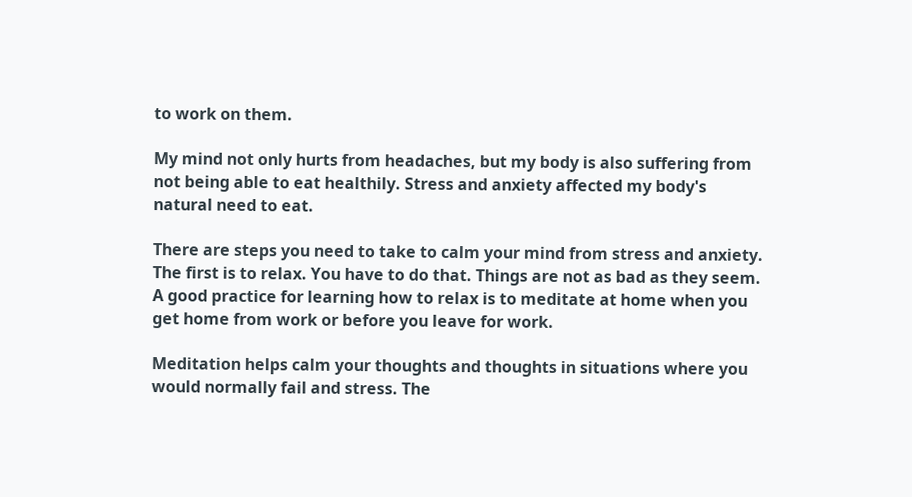to work on them.

My mind not only hurts from headaches, but my body is also suffering from not being able to eat healthily. Stress and anxiety affected my body's natural need to eat.

There are steps you need to take to calm your mind from stress and anxiety. The first is to relax. You have to do that. Things are not as bad as they seem. A good practice for learning how to relax is to meditate at home when you get home from work or before you leave for work.

Meditation helps calm your thoughts and thoughts in situations where you would normally fail and stress. The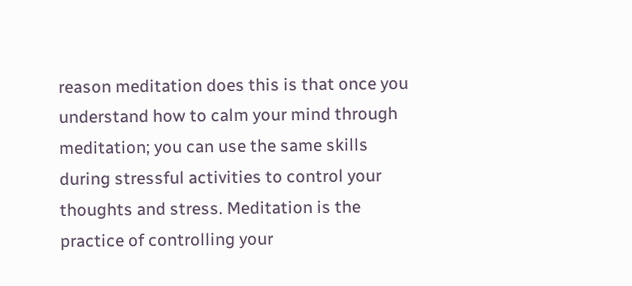reason meditation does this is that once you understand how to calm your mind through meditation; you can use the same skills during stressful activities to control your thoughts and stress. Meditation is the practice of controlling your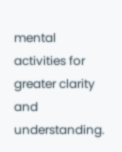mental activities for greater clarity and understanding.